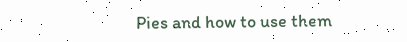Pies and how to use them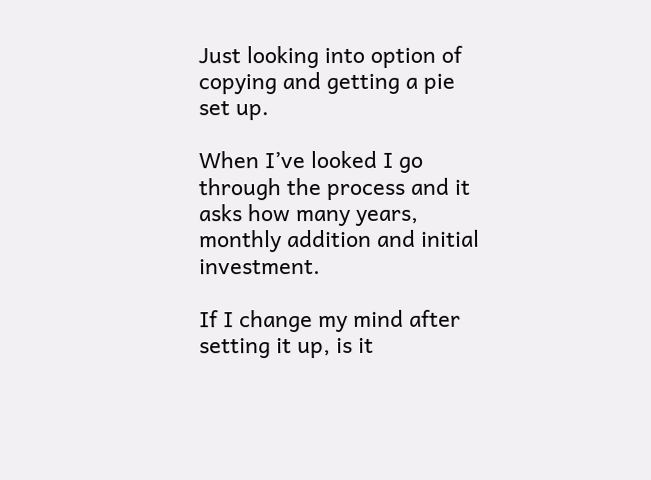Just looking into option of copying and getting a pie set up.

When I’ve looked I go through the process and it asks how many years, monthly addition and initial investment.

If I change my mind after setting it up, is it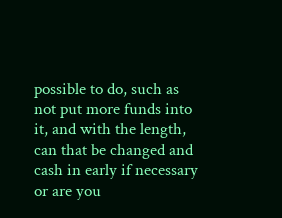possible to do, such as not put more funds into it, and with the length, can that be changed and cash in early if necessary or are you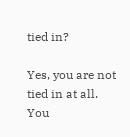tied in?

Yes, you are not tied in at all. You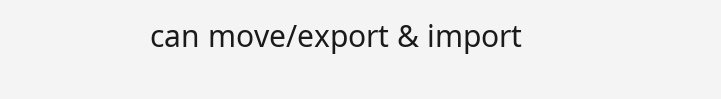can move/export & import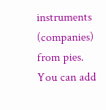instruments (companies) from pies. You can add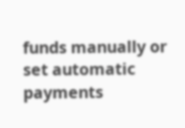funds manually or set automatic payments